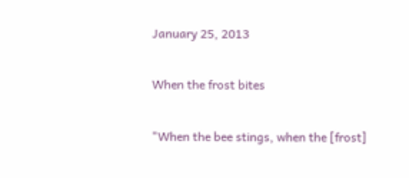January 25, 2013

When the frost bites

"When the bee stings, when the [frost]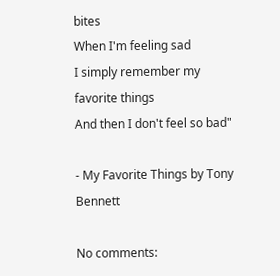bites
When I'm feeling sad
I simply remember my favorite things
And then I don't feel so bad"

- My Favorite Things by Tony Bennett

No comments: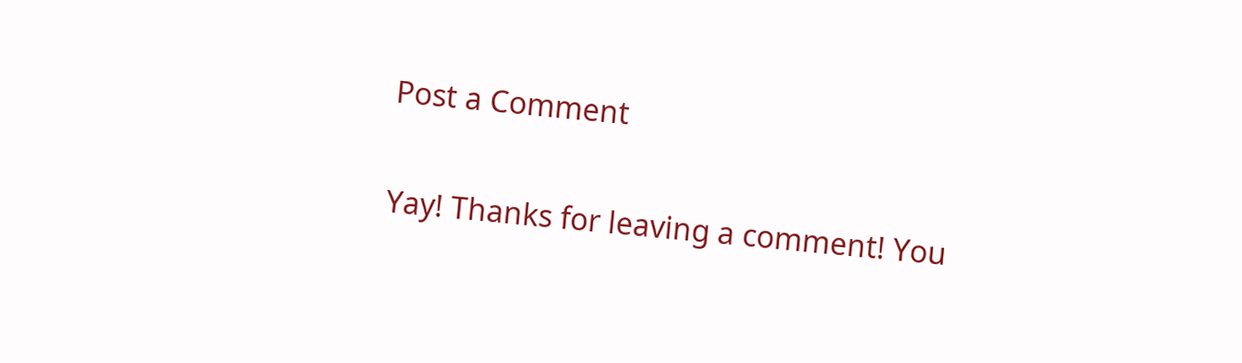Post a Comment

Yay! Thanks for leaving a comment! You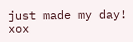just made my day! xox